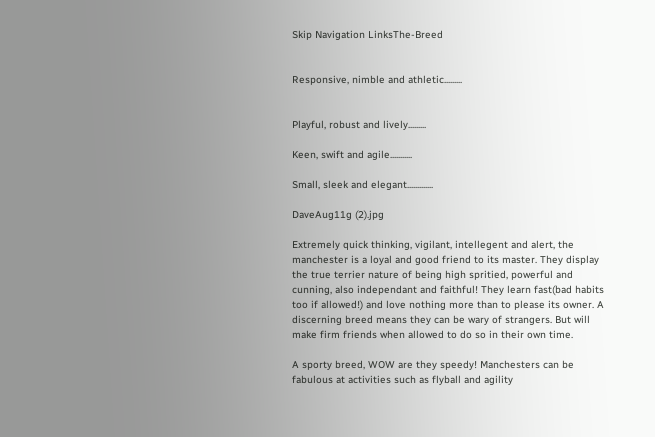Skip Navigation LinksThe-Breed


Responsive, nimble and athletic.........


Playful, robust and lively.........

Keen, swift and agile...........

Small, sleek and elegant.............

DaveAug11g (2).jpg

Extremely quick thinking, vigilant, intellegent and alert, the manchester is a loyal and good friend to its master. They display the true terrier nature of being high spritied, powerful and cunning, also independant and faithful! They learn fast(bad habits too if allowed!) and love nothing more than to please its owner. A discerning breed means they can be wary of strangers. But will make firm friends when allowed to do so in their own time.

A sporty breed, WOW are they speedy! Manchesters can be fabulous at activities such as flyball and agility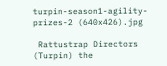turpin-season1-agility-prizes-2 (640x426).jpg

 Rattustrap Directors (Turpin) the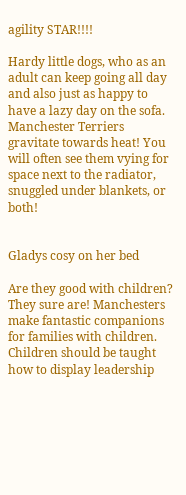agility STAR!!!!

Hardy little dogs, who as an adult can keep going all day and also just as happy to have a lazy day on the sofa. Manchester Terriers gravitate towards heat! You will often see them vying for space next to the radiator, snuggled under blankets, or both!


Gladys cosy on her bed

Are they good with children? They sure are! Manchesters make fantastic companions for families with children. Children should be taught how to display leadership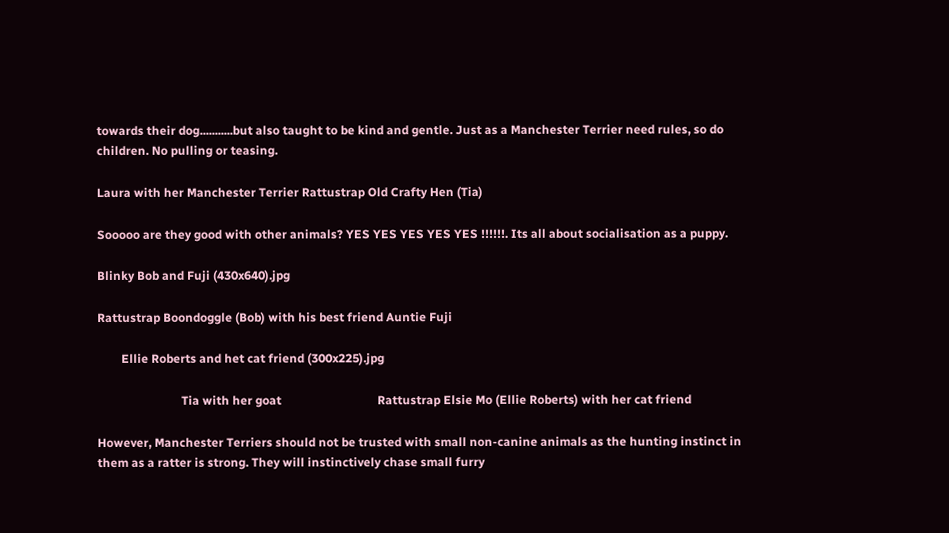towards their dog...........but also taught to be kind and gentle. Just as a Manchester Terrier need rules, so do children. No pulling or teasing.

Laura with her Manchester Terrier Rattustrap Old Crafty Hen (Tia)

Sooooo are they good with other animals? YES YES YES YES YES !!!!!!. Its all about socialisation as a puppy.

Blinky Bob and Fuji (430x640).jpg

Rattustrap Boondoggle (Bob) with his best friend Auntie Fuji

        Ellie Roberts and het cat friend (300x225).jpg

                            Tia with her goat                                Rattustrap Elsie Mo (Ellie Roberts) with her cat friend

However, Manchester Terriers should not be trusted with small non-canine animals as the hunting instinct in them as a ratter is strong. They will instinctively chase small furry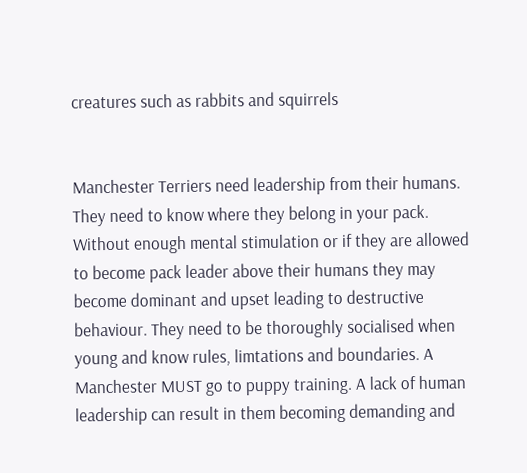creatures such as rabbits and squirrels


Manchester Terriers need leadership from their humans. They need to know where they belong in your pack. Without enough mental stimulation or if they are allowed to become pack leader above their humans they may become dominant and upset leading to destructive behaviour. They need to be thoroughly socialised when young and know rules, limtations and boundaries. A Manchester MUST go to puppy training. A lack of human leadership can result in them becoming demanding and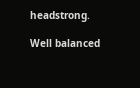headstrong.

Well balanced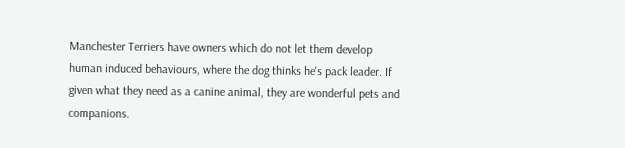Manchester Terriers have owners which do not let them develop human induced behaviours, where the dog thinks he's pack leader. If given what they need as a canine animal, they are wonderful pets and companions.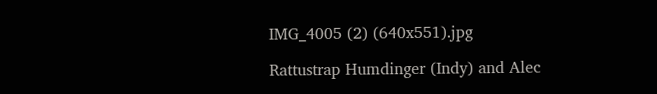IMG_4005 (2) (640x551).jpg

Rattustrap Humdinger (Indy) and Alec